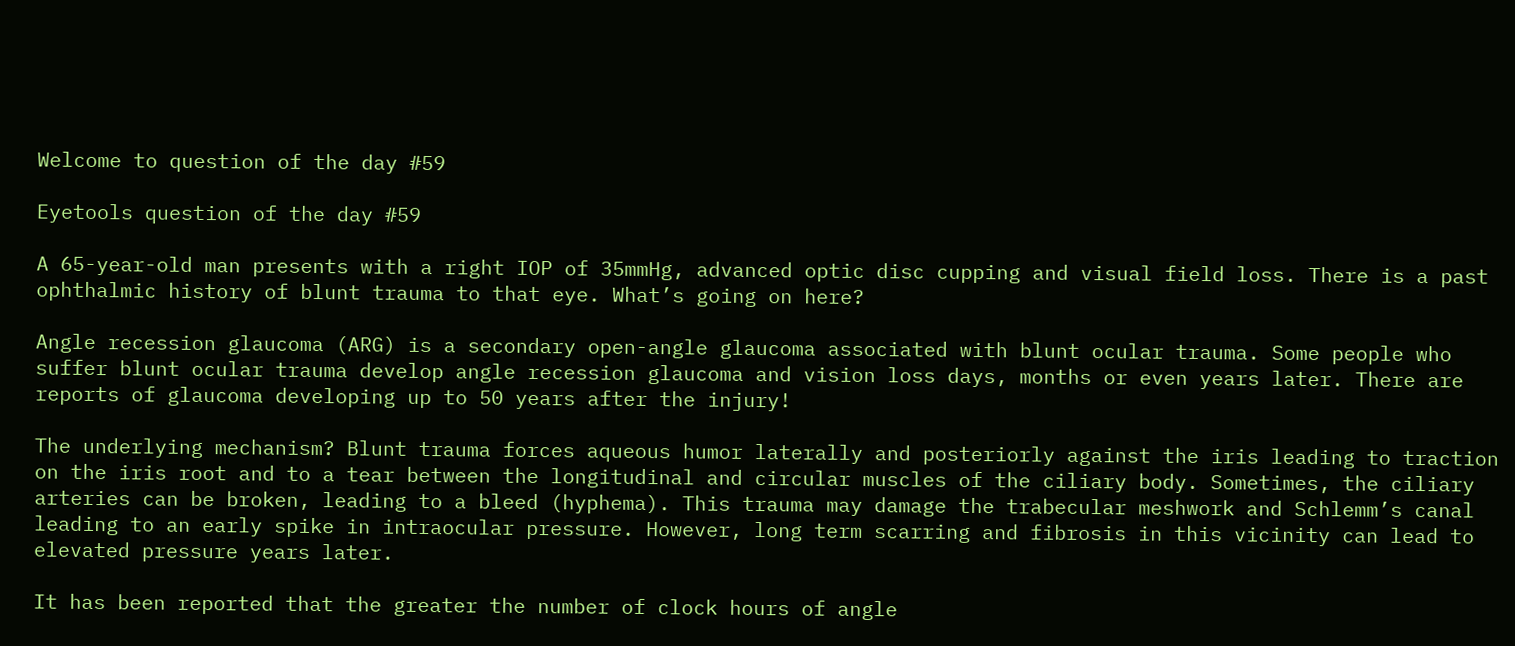Welcome to question of the day #59

Eyetools question of the day #59

A 65-year-old man presents with a right IOP of 35mmHg, advanced optic disc cupping and visual field loss. There is a past ophthalmic history of blunt trauma to that eye. What’s going on here?

Angle recession glaucoma (ARG) is a secondary open-angle glaucoma associated with blunt ocular trauma. Some people who suffer blunt ocular trauma develop angle recession glaucoma and vision loss days, months or even years later. There are reports of glaucoma developing up to 50 years after the injury!

The underlying mechanism? Blunt trauma forces aqueous humor laterally and posteriorly against the iris leading to traction on the iris root and to a tear between the longitudinal and circular muscles of the ciliary body. Sometimes, the ciliary arteries can be broken, leading to a bleed (hyphema). This trauma may damage the trabecular meshwork and Schlemm’s canal leading to an early spike in intraocular pressure. However, long term scarring and fibrosis in this vicinity can lead to elevated pressure years later.

It has been reported that the greater the number of clock hours of angle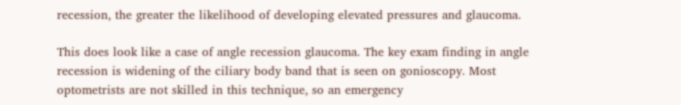recession, the greater the likelihood of developing elevated pressures and glaucoma.

This does look like a case of angle recession glaucoma. The key exam finding in angle recession is widening of the ciliary body band that is seen on gonioscopy. Most optometrists are not skilled in this technique, so an emergency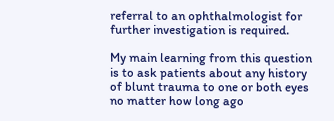referral to an ophthalmologist for further investigation is required.

My main learning from this question is to ask patients about any history of blunt trauma to one or both eyes no matter how long ago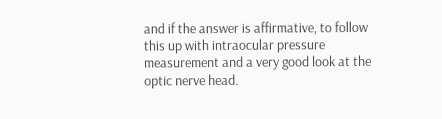and if the answer is affirmative, to follow this up with intraocular pressure measurement and a very good look at the optic nerve head.